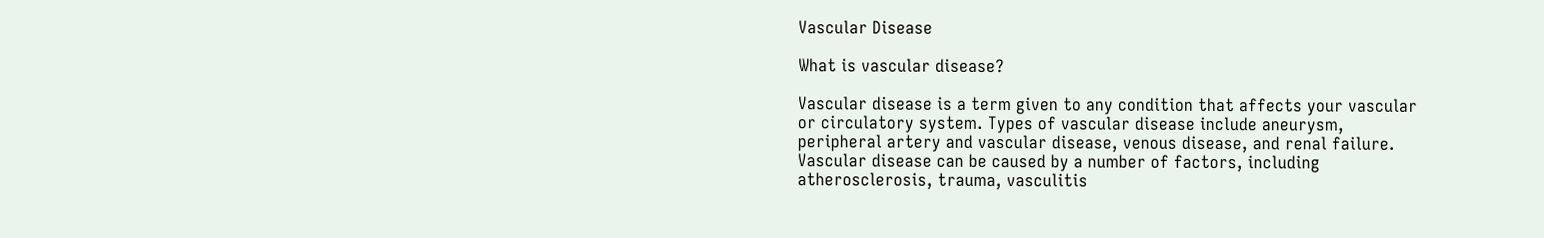Vascular Disease

What is vascular disease?

Vascular disease is a term given to any condition that affects your vascular or circulatory system. Types of vascular disease include aneurysm, peripheral artery and vascular disease, venous disease, and renal failure. Vascular disease can be caused by a number of factors, including atherosclerosis, trauma, vasculitis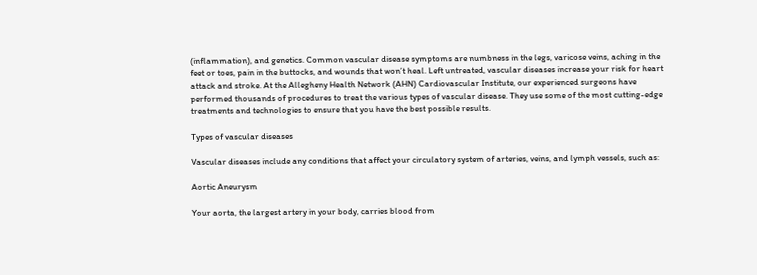(inflammation), and genetics. Common vascular disease symptoms are numbness in the legs, varicose veins, aching in the feet or toes, pain in the buttocks, and wounds that won’t heal. Left untreated, vascular diseases increase your risk for heart attack and stroke. At the Allegheny Health Network (AHN) Cardiovascular Institute, our experienced surgeons have performed thousands of procedures to treat the various types of vascular disease. They use some of the most cutting-edge treatments and technologies to ensure that you have the best possible results.

Types of vascular diseases

Vascular diseases include any conditions that affect your circulatory system of arteries, veins, and lymph vessels, such as:

Aortic Aneurysm

Your aorta, the largest artery in your body, carries blood from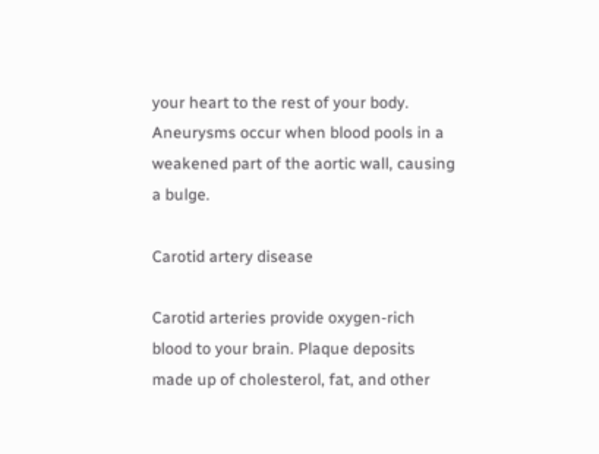your heart to the rest of your body. Aneurysms occur when blood pools in a weakened part of the aortic wall, causing a bulge.

Carotid artery disease

Carotid arteries provide oxygen-rich blood to your brain. Plaque deposits made up of cholesterol, fat, and other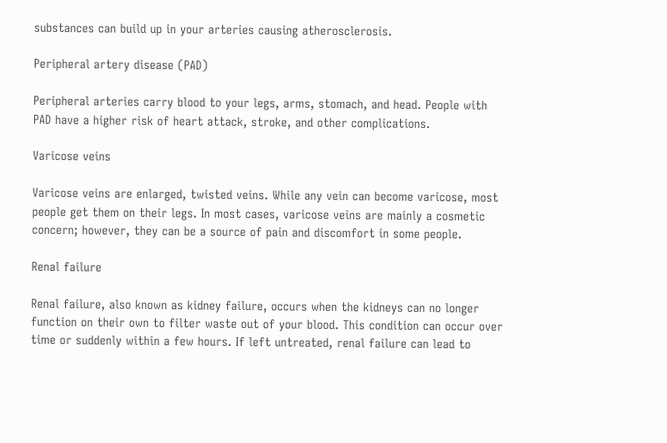substances can build up in your arteries causing atherosclerosis.

Peripheral artery disease (PAD)

Peripheral arteries carry blood to your legs, arms, stomach, and head. People with PAD have a higher risk of heart attack, stroke, and other complications.

Varicose veins

Varicose veins are enlarged, twisted veins. While any vein can become varicose, most people get them on their legs. In most cases, varicose veins are mainly a cosmetic concern; however, they can be a source of pain and discomfort in some people.

Renal failure

Renal failure, also known as kidney failure, occurs when the kidneys can no longer function on their own to filter waste out of your blood. This condition can occur over time or suddenly within a few hours. If left untreated, renal failure can lead to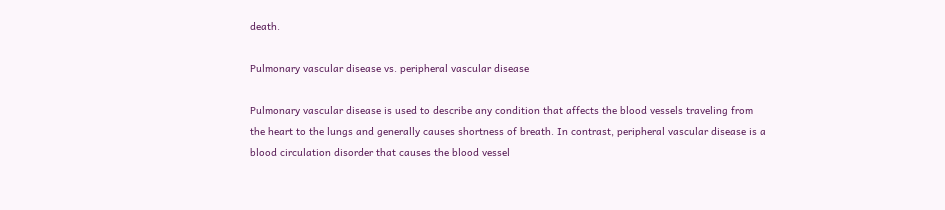death.

Pulmonary vascular disease vs. peripheral vascular disease

Pulmonary vascular disease is used to describe any condition that affects the blood vessels traveling from the heart to the lungs and generally causes shortness of breath. In contrast, peripheral vascular disease is a blood circulation disorder that causes the blood vessel